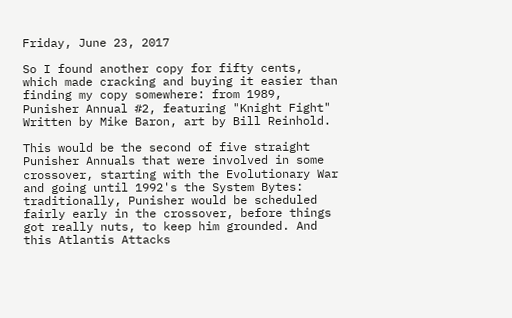Friday, June 23, 2017

So I found another copy for fifty cents, which made cracking and buying it easier than finding my copy somewhere: from 1989, Punisher Annual #2, featuring "Knight Fight" Written by Mike Baron, art by Bill Reinhold.

This would be the second of five straight Punisher Annuals that were involved in some crossover, starting with the Evolutionary War and going until 1992's the System Bytes: traditionally, Punisher would be scheduled fairly early in the crossover, before things got really nuts, to keep him grounded. And this Atlantis Attacks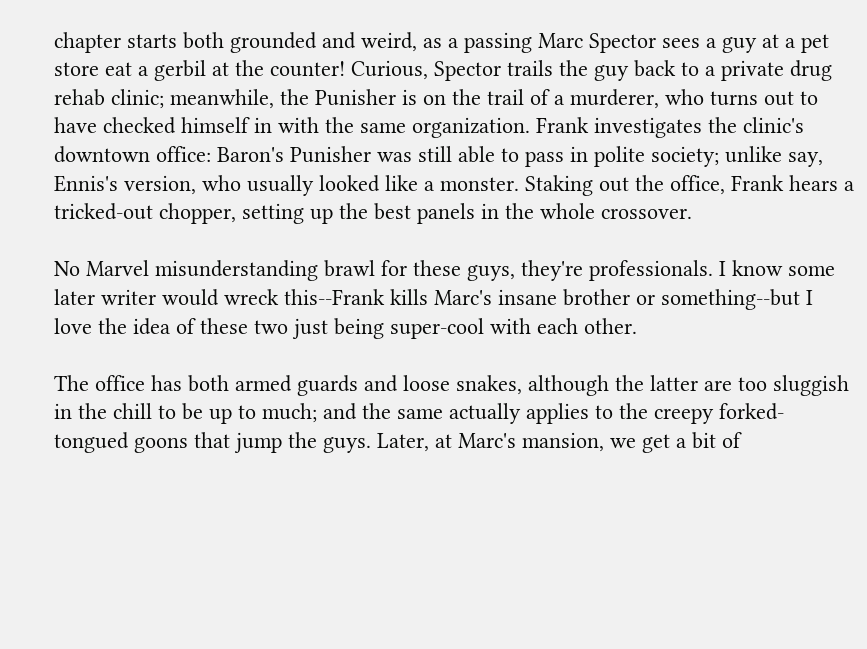chapter starts both grounded and weird, as a passing Marc Spector sees a guy at a pet store eat a gerbil at the counter! Curious, Spector trails the guy back to a private drug rehab clinic; meanwhile, the Punisher is on the trail of a murderer, who turns out to have checked himself in with the same organization. Frank investigates the clinic's downtown office: Baron's Punisher was still able to pass in polite society; unlike say, Ennis's version, who usually looked like a monster. Staking out the office, Frank hears a tricked-out chopper, setting up the best panels in the whole crossover.

No Marvel misunderstanding brawl for these guys, they're professionals. I know some later writer would wreck this--Frank kills Marc's insane brother or something--but I love the idea of these two just being super-cool with each other.

The office has both armed guards and loose snakes, although the latter are too sluggish in the chill to be up to much; and the same actually applies to the creepy forked-tongued goons that jump the guys. Later, at Marc's mansion, we get a bit of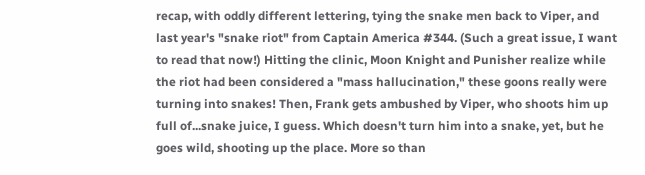recap, with oddly different lettering, tying the snake men back to Viper, and last year's "snake riot" from Captain America #344. (Such a great issue, I want to read that now!) Hitting the clinic, Moon Knight and Punisher realize while the riot had been considered a "mass hallucination," these goons really were turning into snakes! Then, Frank gets ambushed by Viper, who shoots him up full of...snake juice, I guess. Which doesn't turn him into a snake, yet, but he goes wild, shooting up the place. More so than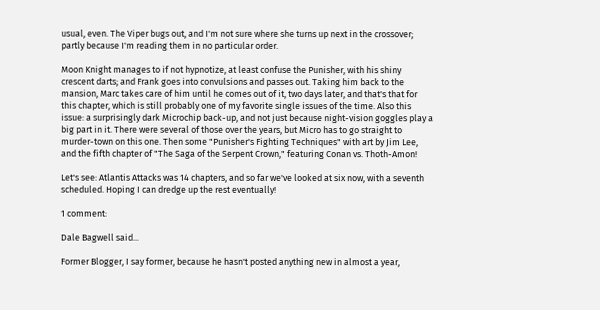usual, even. The Viper bugs out, and I'm not sure where she turns up next in the crossover; partly because I'm reading them in no particular order.

Moon Knight manages to if not hypnotize, at least confuse the Punisher, with his shiny crescent darts; and Frank goes into convulsions and passes out. Taking him back to the mansion, Marc takes care of him until he comes out of it, two days later, and that's that for this chapter, which is still probably one of my favorite single issues of the time. Also this issue: a surprisingly dark Microchip back-up, and not just because night-vision goggles play a big part in it. There were several of those over the years, but Micro has to go straight to murder-town on this one. Then some "Punisher's Fighting Techniques" with art by Jim Lee, and the fifth chapter of "The Saga of the Serpent Crown," featuring Conan vs. Thoth-Amon!

Let's see: Atlantis Attacks was 14 chapters, and so far we've looked at six now, with a seventh scheduled. Hoping I can dredge up the rest eventually!

1 comment:

Dale Bagwell said...

Former Blogger, I say former, because he hasn't posted anything new in almost a year,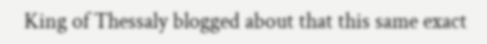King of Thessaly blogged about that this same exact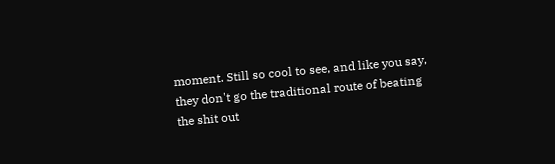moment. Still so cool to see, and like you say, they don't go the traditional route of beating the shit out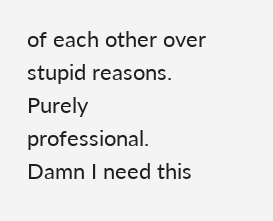of each other over stupid reasons. Purely professional. Damn I need this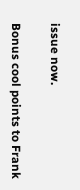issue now.

Bonus cool points to Frank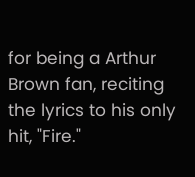for being a Arthur Brown fan, reciting the lyrics to his only hit, "Fire."